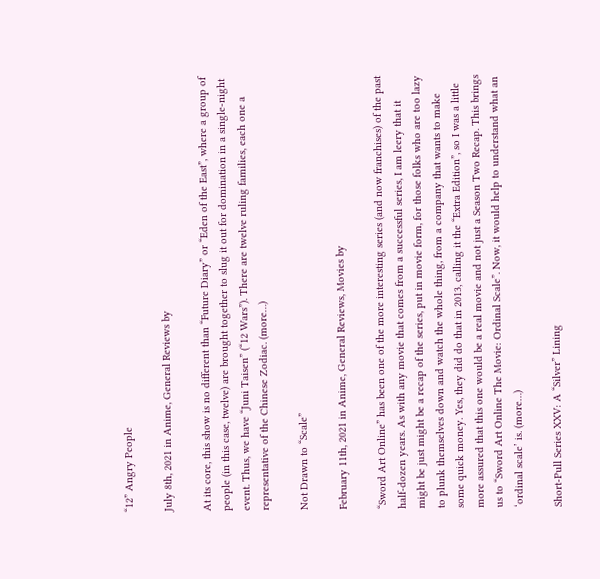“12” Angry People

July 8th, 2021 in Anime, General Reviews by

At its core, this show is no different than “Future Diary” or “Eden of the East”, where a group of people (in this case, twelve) are brought together to slug it out for domination in a single-night event. Thus, we have “Juni Taisen” (“12 Wars”). There are twelve ruling families, each one a representative of the Chinese Zodiac. (more…)

Not Drawn to “Scale”

February 11th, 2021 in Anime, General Reviews, Movies by

“Sword Art Online” has been one of the more interesting series (and now franchises) of the past half-dozen years. As with any movie that comes from a successful series, I am leery that it might be just might be a recap of the series, put in movie form, for those folks who are too lazy to plunk themselves down and watch the whole thing, from a company that wants to make some quick money. Yes, they did do that in 2013, calling it the “Extra Edition”, so I was a little more assured that this one would be a real movie and not just a Season Two Recap. This brings us to “Sword Art Online The Movie: Ordinal Scale”. Now, it would help to understand what an ‘ordinal scale’ is. (more…)

Short-Pull Series XXV: A “Silver” Lining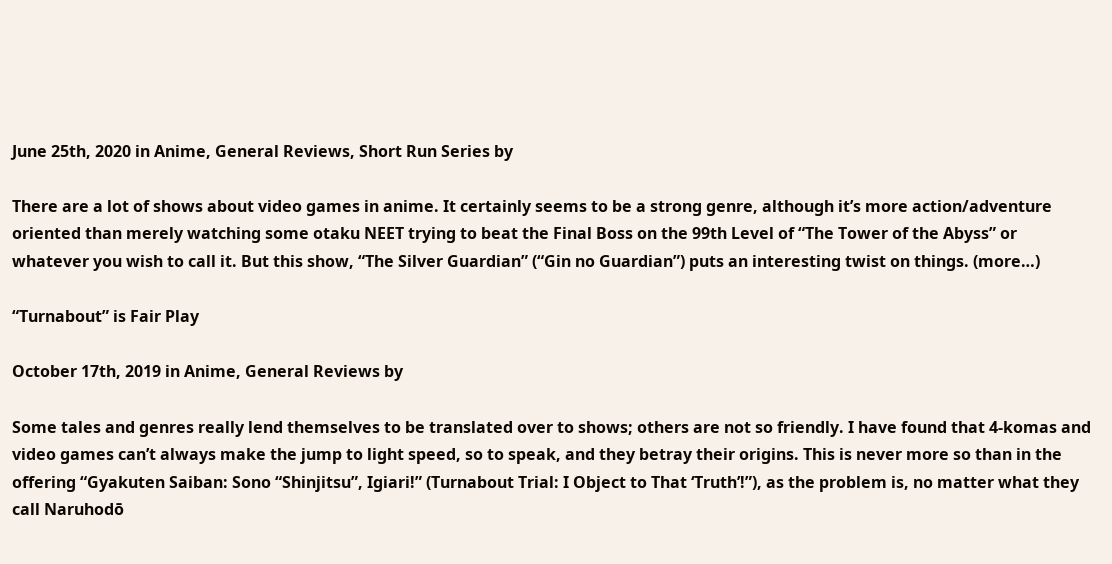June 25th, 2020 in Anime, General Reviews, Short Run Series by

There are a lot of shows about video games in anime. It certainly seems to be a strong genre, although it’s more action/adventure oriented than merely watching some otaku NEET trying to beat the Final Boss on the 99th Level of “The Tower of the Abyss” or whatever you wish to call it. But this show, “The Silver Guardian” (“Gin no Guardian”) puts an interesting twist on things. (more…)

“Turnabout” is Fair Play

October 17th, 2019 in Anime, General Reviews by

Some tales and genres really lend themselves to be translated over to shows; others are not so friendly. I have found that 4-komas and video games can’t always make the jump to light speed, so to speak, and they betray their origins. This is never more so than in the offering “Gyakuten Saiban: Sono “Shinjitsu”, Igiari!” (Turnabout Trial: I Object to That ‘Truth’!”), as the problem is, no matter what they call Naruhodō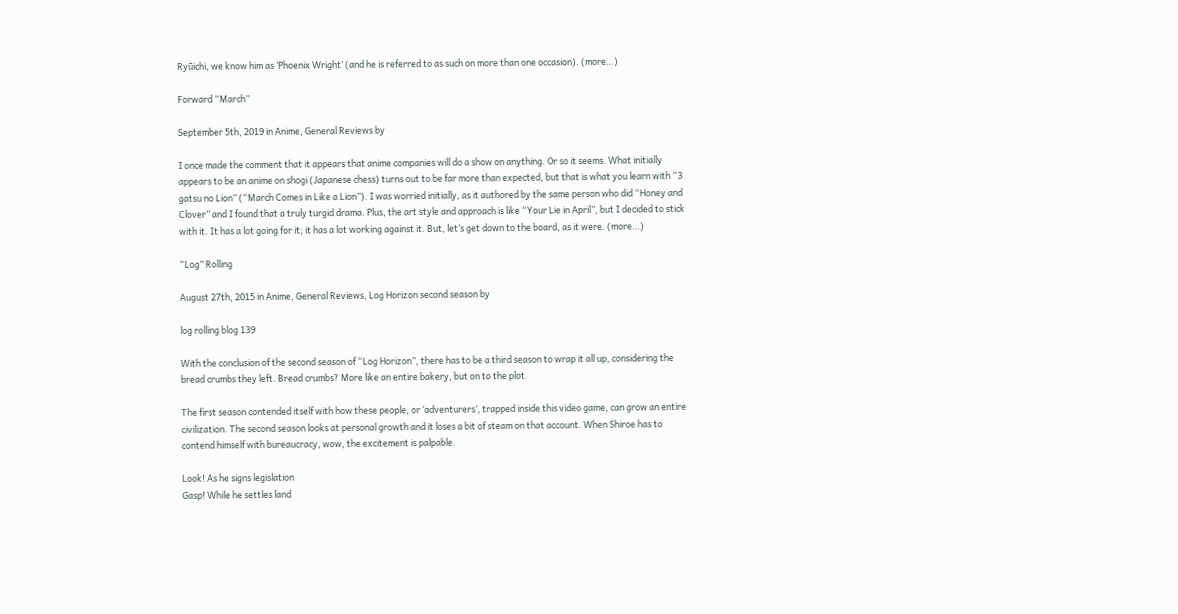Ryūichi, we know him as ‘Phoenix Wright’ (and he is referred to as such on more than one occasion). (more…)

Forward “March”

September 5th, 2019 in Anime, General Reviews by

I once made the comment that it appears that anime companies will do a show on anything. Or so it seems. What initially appears to be an anime on shogi (Japanese chess) turns out to be far more than expected, but that is what you learn with “3 gatsu no Lion” (“March Comes in Like a Lion”). I was worried initially, as it authored by the same person who did “Honey and Clover” and I found that a truly turgid drama. Plus, the art style and approach is like “Your Lie in April”, but I decided to stick with it. It has a lot going for it; it has a lot working against it. But, let’s get down to the board, as it were. (more…)

“Log” Rolling

August 27th, 2015 in Anime, General Reviews, Log Horizon second season by

log rolling blog 139

With the conclusion of the second season of “Log Horizon”, there has to be a third season to wrap it all up, considering the bread crumbs they left. Bread crumbs? More like an entire bakery, but on to the plot.

The first season contended itself with how these people, or ‘adventurers’, trapped inside this video game, can grow an entire civilization. The second season looks at personal growth and it loses a bit of steam on that account. When Shiroe has to contend himself with bureaucracy, wow, the excitement is palpable.

Look! As he signs legislation
Gasp! While he settles land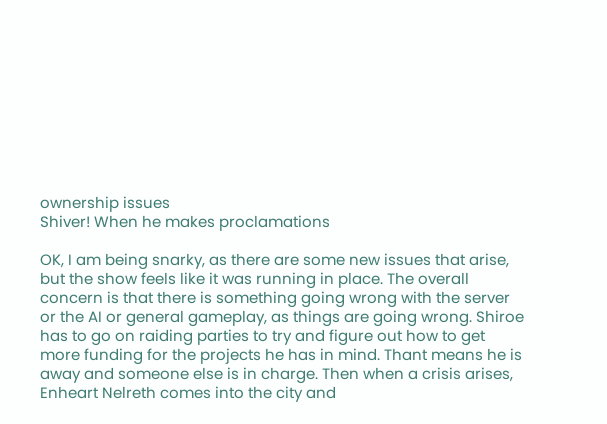ownership issues
Shiver! When he makes proclamations

OK, I am being snarky, as there are some new issues that arise, but the show feels like it was running in place. The overall concern is that there is something going wrong with the server or the AI or general gameplay, as things are going wrong. Shiroe has to go on raiding parties to try and figure out how to get more funding for the projects he has in mind. Thant means he is away and someone else is in charge. Then when a crisis arises, Enheart Nelreth comes into the city and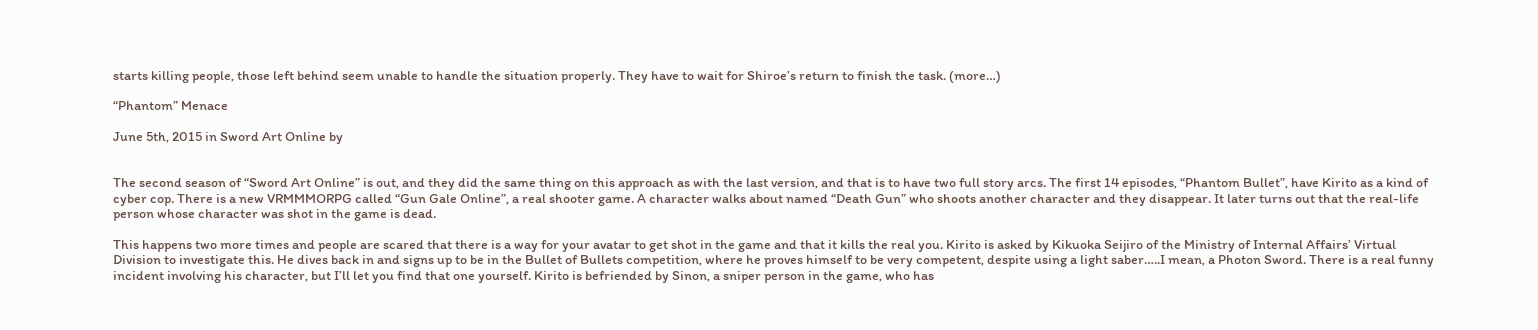starts killing people, those left behind seem unable to handle the situation properly. They have to wait for Shiroe’s return to finish the task. (more…)

“Phantom” Menace

June 5th, 2015 in Sword Art Online by


The second season of “Sword Art Online” is out, and they did the same thing on this approach as with the last version, and that is to have two full story arcs. The first 14 episodes, “Phantom Bullet”, have Kirito as a kind of cyber cop. There is a new VRMMMORPG called “Gun Gale Online”, a real shooter game. A character walks about named “Death Gun” who shoots another character and they disappear. It later turns out that the real-life person whose character was shot in the game is dead.

This happens two more times and people are scared that there is a way for your avatar to get shot in the game and that it kills the real you. Kirito is asked by Kikuoka Seijiro of the Ministry of Internal Affairs’ Virtual Division to investigate this. He dives back in and signs up to be in the Bullet of Bullets competition, where he proves himself to be very competent, despite using a light saber…..I mean, a Photon Sword. There is a real funny incident involving his character, but I’ll let you find that one yourself. Kirito is befriended by Sinon, a sniper person in the game, who has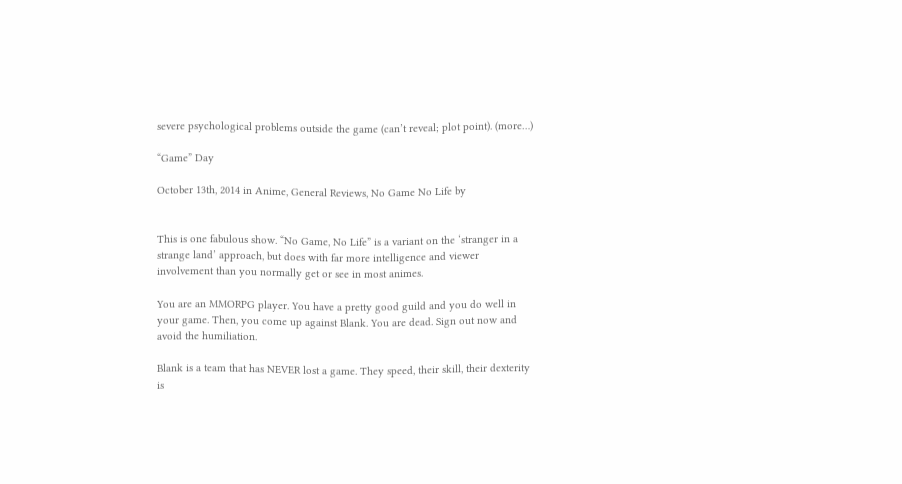severe psychological problems outside the game (can’t reveal; plot point). (more…)

“Game” Day

October 13th, 2014 in Anime, General Reviews, No Game No Life by


This is one fabulous show. “No Game, No Life” is a variant on the ‘stranger in a strange land’ approach, but does with far more intelligence and viewer involvement than you normally get or see in most animes.

You are an MMORPG player. You have a pretty good guild and you do well in your game. Then, you come up against Blank. You are dead. Sign out now and avoid the humiliation.

Blank is a team that has NEVER lost a game. They speed, their skill, their dexterity is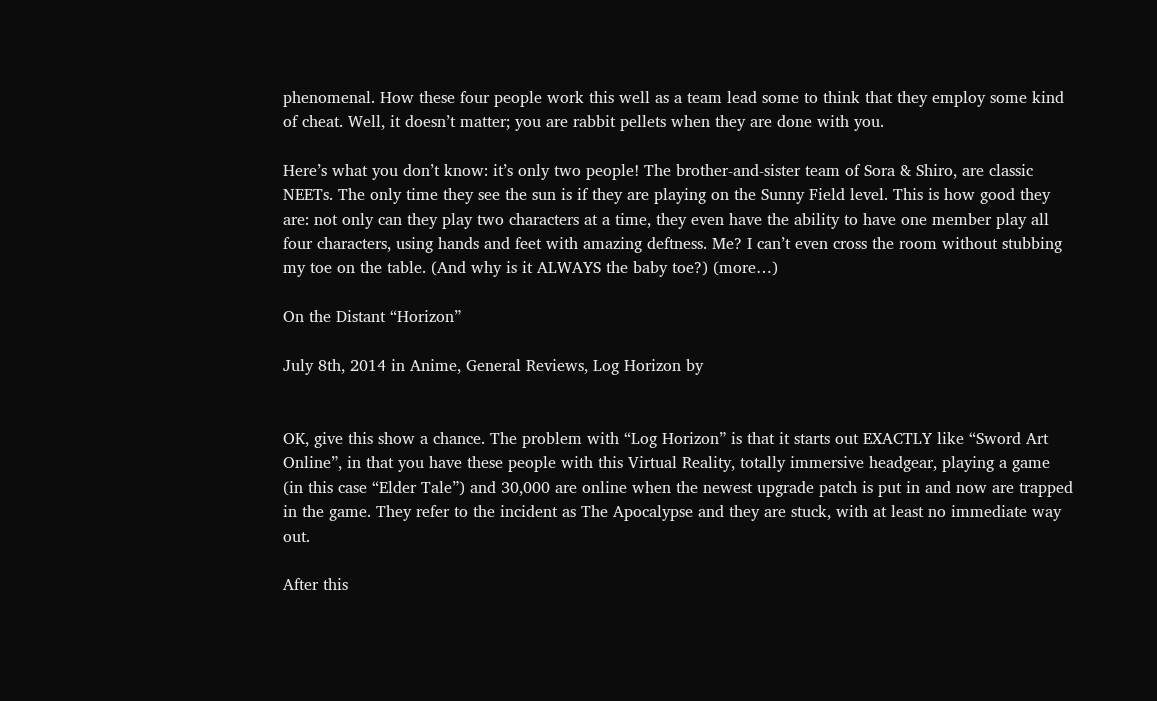phenomenal. How these four people work this well as a team lead some to think that they employ some kind of cheat. Well, it doesn’t matter; you are rabbit pellets when they are done with you.

Here’s what you don’t know: it’s only two people! The brother-and-sister team of Sora & Shiro, are classic NEETs. The only time they see the sun is if they are playing on the Sunny Field level. This is how good they are: not only can they play two characters at a time, they even have the ability to have one member play all four characters, using hands and feet with amazing deftness. Me? I can’t even cross the room without stubbing my toe on the table. (And why is it ALWAYS the baby toe?) (more…)

On the Distant “Horizon”

July 8th, 2014 in Anime, General Reviews, Log Horizon by


OK, give this show a chance. The problem with “Log Horizon” is that it starts out EXACTLY like “Sword Art Online”, in that you have these people with this Virtual Reality, totally immersive headgear, playing a game (in this case “Elder Tale”) and 30,000 are online when the newest upgrade patch is put in and now are trapped in the game. They refer to the incident as The Apocalypse and they are stuck, with at least no immediate way out.

After this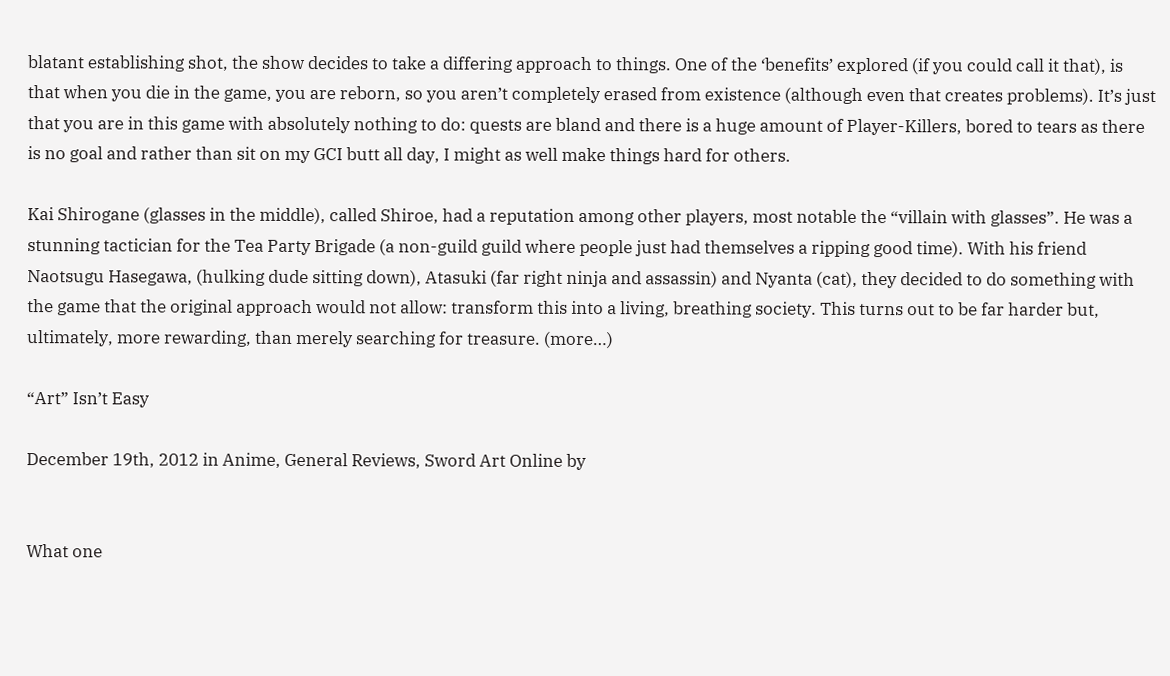blatant establishing shot, the show decides to take a differing approach to things. One of the ‘benefits’ explored (if you could call it that), is that when you die in the game, you are reborn, so you aren’t completely erased from existence (although even that creates problems). It’s just that you are in this game with absolutely nothing to do: quests are bland and there is a huge amount of Player-Killers, bored to tears as there is no goal and rather than sit on my GCI butt all day, I might as well make things hard for others.

Kai Shirogane (glasses in the middle), called Shiroe, had a reputation among other players, most notable the “villain with glasses”. He was a stunning tactician for the Tea Party Brigade (a non-guild guild where people just had themselves a ripping good time). With his friend Naotsugu Hasegawa, (hulking dude sitting down), Atasuki (far right ninja and assassin) and Nyanta (cat), they decided to do something with the game that the original approach would not allow: transform this into a living, breathing society. This turns out to be far harder but, ultimately, more rewarding, than merely searching for treasure. (more…)

“Art” Isn’t Easy

December 19th, 2012 in Anime, General Reviews, Sword Art Online by


What one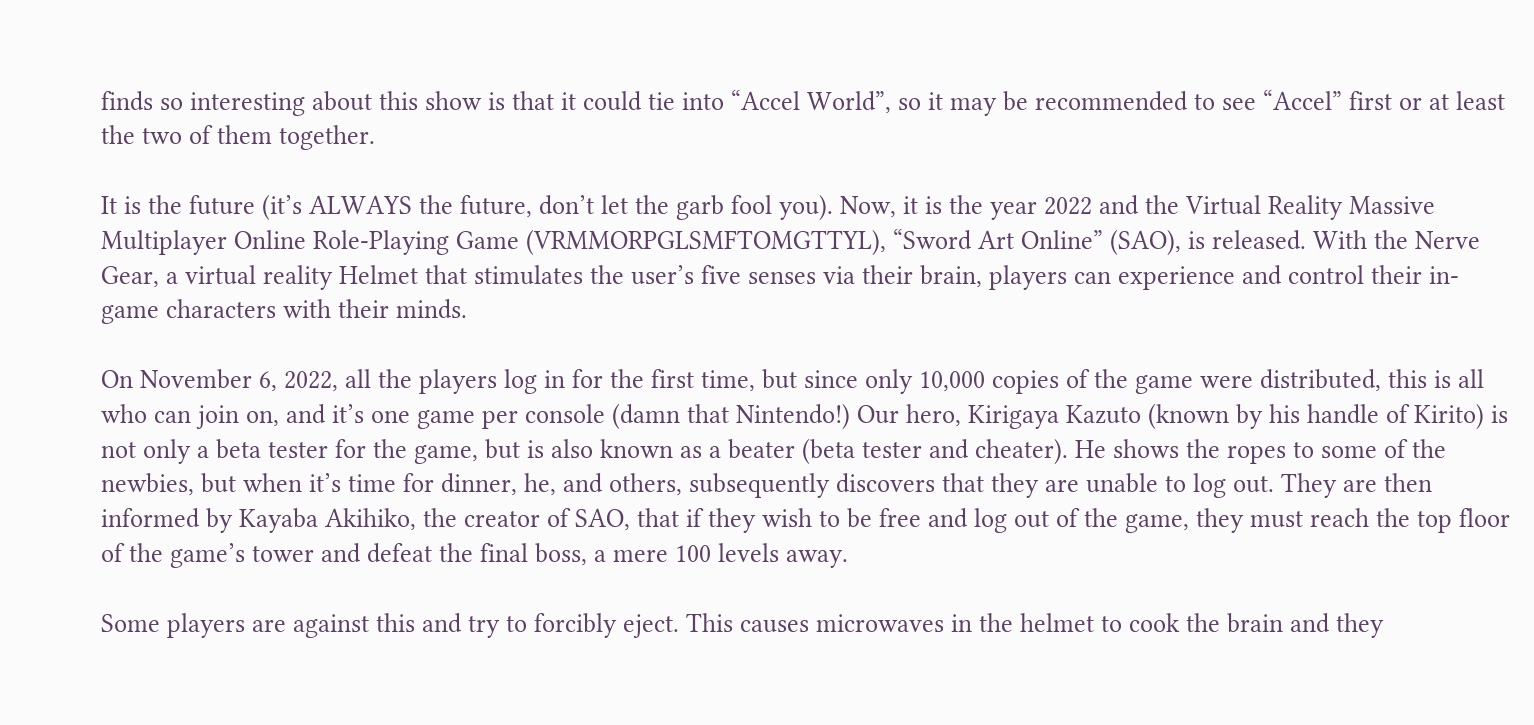finds so interesting about this show is that it could tie into “Accel World”, so it may be recommended to see “Accel” first or at least the two of them together.

It is the future (it’s ALWAYS the future, don’t let the garb fool you). Now, it is the year 2022 and the Virtual Reality Massive Multiplayer Online Role-Playing Game (VRMMORPGLSMFTOMGTTYL), “Sword Art Online” (SAO), is released. With the Nerve Gear, a virtual reality Helmet that stimulates the user’s five senses via their brain, players can experience and control their in-game characters with their minds.

On November 6, 2022, all the players log in for the first time, but since only 10,000 copies of the game were distributed, this is all who can join on, and it’s one game per console (damn that Nintendo!) Our hero, Kirigaya Kazuto (known by his handle of Kirito) is not only a beta tester for the game, but is also known as a beater (beta tester and cheater). He shows the ropes to some of the newbies, but when it’s time for dinner, he, and others, subsequently discovers that they are unable to log out. They are then informed by Kayaba Akihiko, the creator of SAO, that if they wish to be free and log out of the game, they must reach the top floor of the game’s tower and defeat the final boss, a mere 100 levels away.

Some players are against this and try to forcibly eject. This causes microwaves in the helmet to cook the brain and they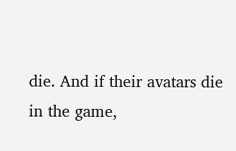die. And if their avatars die in the game,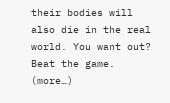their bodies will also die in the real world. You want out? Beat the game. (more…)